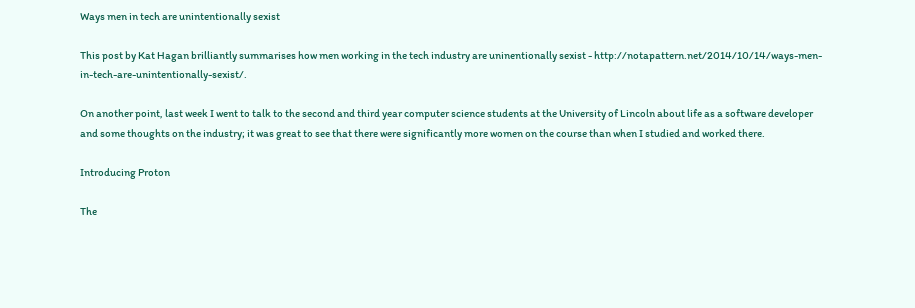Ways men in tech are unintentionally sexist

This post by Kat Hagan brilliantly summarises how men working in the tech industry are uninentionally sexist - http://notapattern.net/2014/10/14/ways-men-in-tech-are-unintentionally-sexist/.

On another point, last week I went to talk to the second and third year computer science students at the University of Lincoln about life as a software developer and some thoughts on the industry; it was great to see that there were significantly more women on the course than when I studied and worked there.

Introducing Proton

The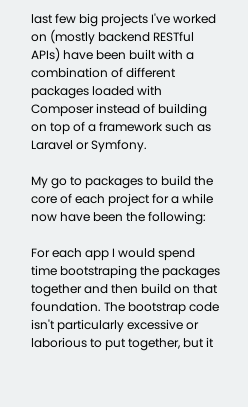last few big projects I've worked on (mostly backend RESTful APIs) have been built with a combination of different packages loaded with Composer instead of building on top of a framework such as Laravel or Symfony.

My go to packages to build the core of each project for a while now have been the following:

For each app I would spend time bootstraping the packages together and then build on that foundation. The bootstrap code isn't particularly excessive or laborious to put together, but it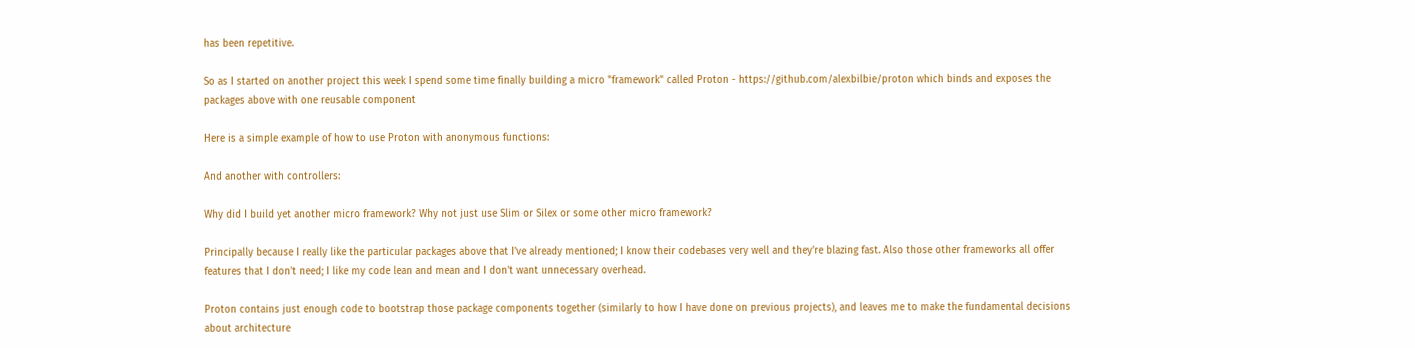has been repetitive.

So as I started on another project this week I spend some time finally building a micro "framework" called Proton - https://github.com/alexbilbie/proton which binds and exposes the packages above with one reusable component

Here is a simple example of how to use Proton with anonymous functions:

And another with controllers:

Why did I build yet another micro framework? Why not just use Slim or Silex or some other micro framework?

Principally because I really like the particular packages above that I've already mentioned; I know their codebases very well and they're blazing fast. Also those other frameworks all offer features that I don't need; I like my code lean and mean and I don't want unnecessary overhead.

Proton contains just enough code to bootstrap those package components together (similarly to how I have done on previous projects), and leaves me to make the fundamental decisions about architecture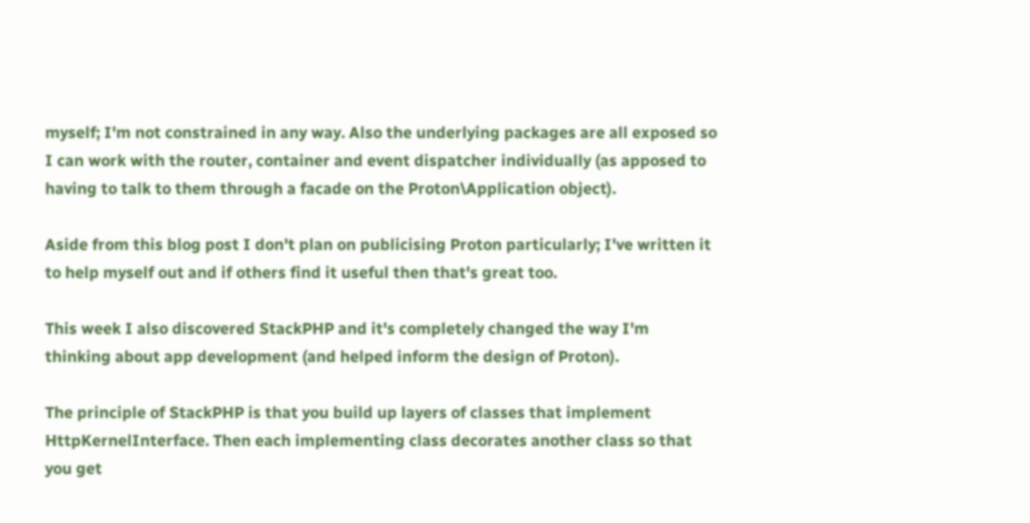myself; I'm not constrained in any way. Also the underlying packages are all exposed so I can work with the router, container and event dispatcher individually (as apposed to having to talk to them through a facade on the Proton\Application object).

Aside from this blog post I don't plan on publicising Proton particularly; I've written it to help myself out and if others find it useful then that's great too.

This week I also discovered StackPHP and it's completely changed the way I'm thinking about app development (and helped inform the design of Proton).

The principle of StackPHP is that you build up layers of classes that implement HttpKernelInterface. Then each implementing class decorates another class so that you get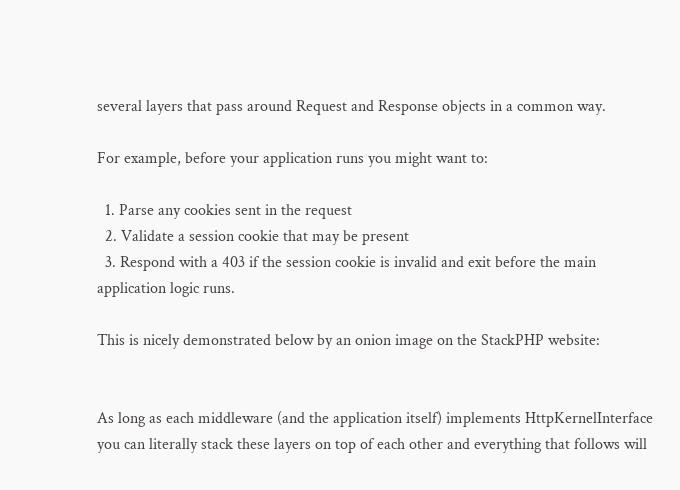several layers that pass around Request and Response objects in a common way.

For example, before your application runs you might want to:

  1. Parse any cookies sent in the request
  2. Validate a session cookie that may be present
  3. Respond with a 403 if the session cookie is invalid and exit before the main application logic runs.

This is nicely demonstrated below by an onion image on the StackPHP website:


As long as each middleware (and the application itself) implements HttpKernelInterface you can literally stack these layers on top of each other and everything that follows will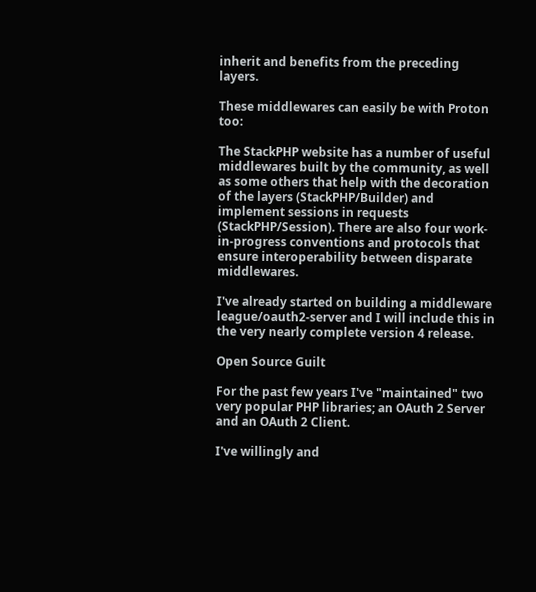inherit and benefits from the preceding layers.

These middlewares can easily be with Proton too:

The StackPHP website has a number of useful middlewares built by the community, as well as some others that help with the decoration of the layers (StackPHP/Builder) and implement sessions in requests (StackPHP/Session). There are also four work-in-progress conventions and protocols that ensure interoperability between disparate middlewares.

I've already started on building a middleware league/oauth2-server and I will include this in the very nearly complete version 4 release.

Open Source Guilt

For the past few years I've "maintained" two very popular PHP libraries; an OAuth 2 Server and an OAuth 2 Client.

I've willingly and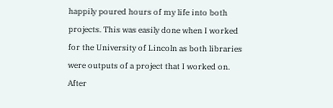happily poured hours of my life into both projects. This was easily done when I worked for the University of Lincoln as both libraries were outputs of a project that I worked on. After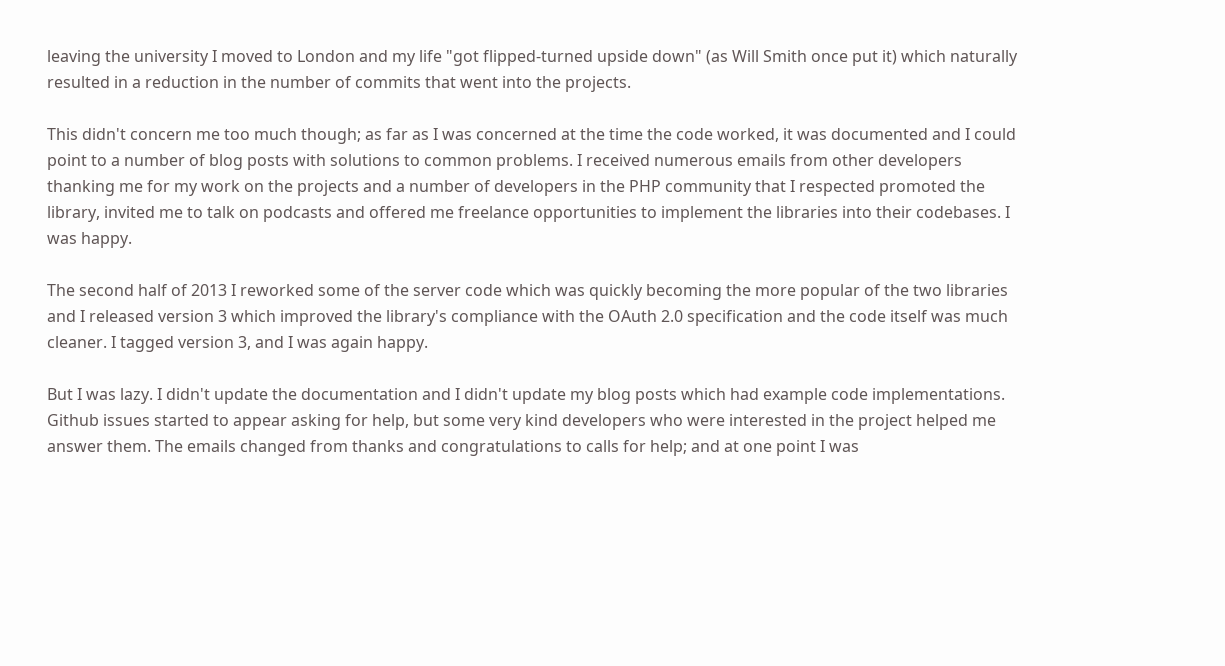leaving the university I moved to London and my life "got flipped-turned upside down" (as Will Smith once put it) which naturally resulted in a reduction in the number of commits that went into the projects.

This didn't concern me too much though; as far as I was concerned at the time the code worked, it was documented and I could point to a number of blog posts with solutions to common problems. I received numerous emails from other developers thanking me for my work on the projects and a number of developers in the PHP community that I respected promoted the library, invited me to talk on podcasts and offered me freelance opportunities to implement the libraries into their codebases. I was happy.

The second half of 2013 I reworked some of the server code which was quickly becoming the more popular of the two libraries and I released version 3 which improved the library's compliance with the OAuth 2.0 specification and the code itself was much cleaner. I tagged version 3, and I was again happy.

But I was lazy. I didn't update the documentation and I didn't update my blog posts which had example code implementations. Github issues started to appear asking for help, but some very kind developers who were interested in the project helped me answer them. The emails changed from thanks and congratulations to calls for help; and at one point I was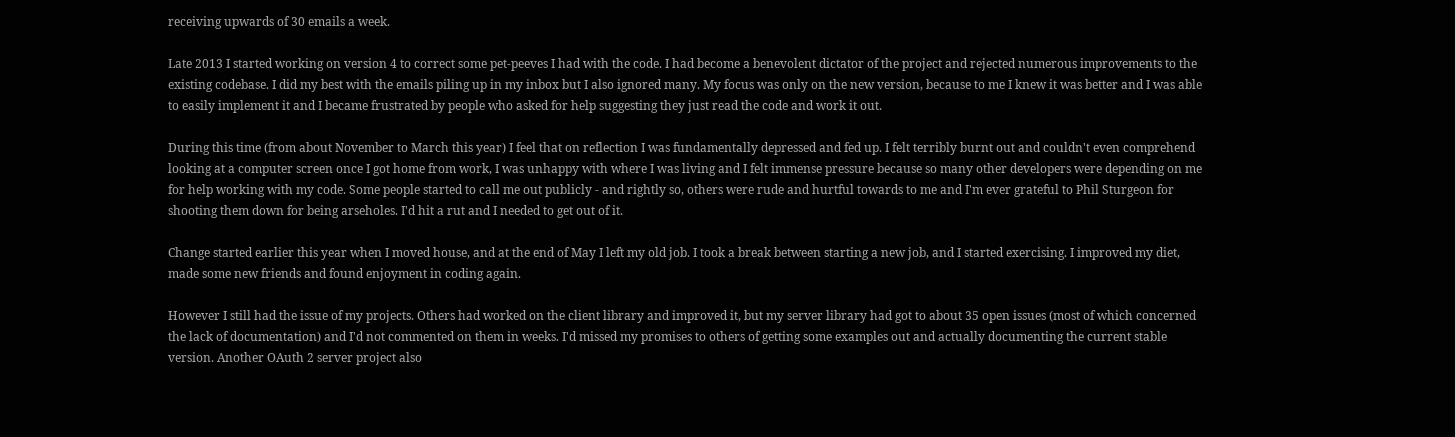receiving upwards of 30 emails a week.

Late 2013 I started working on version 4 to correct some pet-peeves I had with the code. I had become a benevolent dictator of the project and rejected numerous improvements to the existing codebase. I did my best with the emails piling up in my inbox but I also ignored many. My focus was only on the new version, because to me I knew it was better and I was able to easily implement it and I became frustrated by people who asked for help suggesting they just read the code and work it out.

During this time (from about November to March this year) I feel that on reflection I was fundamentally depressed and fed up. I felt terribly burnt out and couldn't even comprehend looking at a computer screen once I got home from work, I was unhappy with where I was living and I felt immense pressure because so many other developers were depending on me for help working with my code. Some people started to call me out publicly - and rightly so, others were rude and hurtful towards to me and I'm ever grateful to Phil Sturgeon for shooting them down for being arseholes. I'd hit a rut and I needed to get out of it.

Change started earlier this year when I moved house, and at the end of May I left my old job. I took a break between starting a new job, and I started exercising. I improved my diet, made some new friends and found enjoyment in coding again.

However I still had the issue of my projects. Others had worked on the client library and improved it, but my server library had got to about 35 open issues (most of which concerned the lack of documentation) and I'd not commented on them in weeks. I'd missed my promises to others of getting some examples out and actually documenting the current stable version. Another OAuth 2 server project also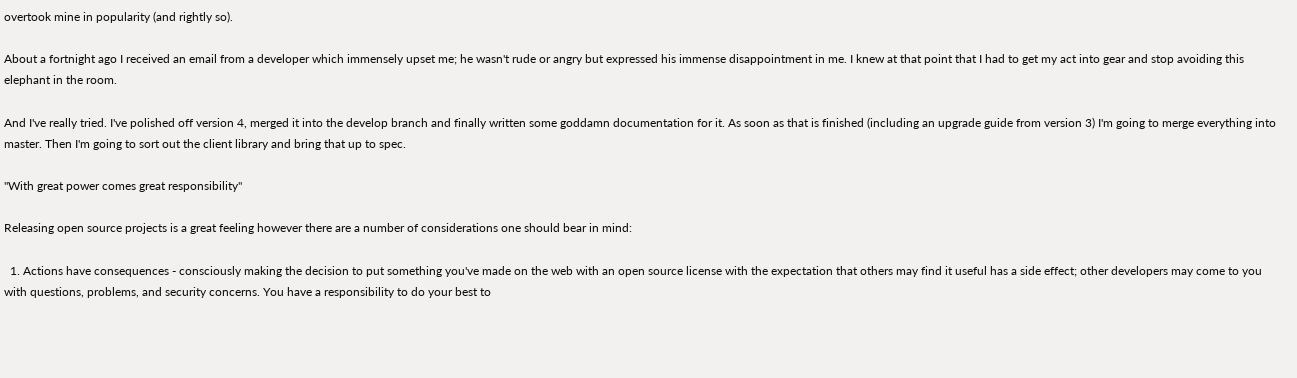overtook mine in popularity (and rightly so).

About a fortnight ago I received an email from a developer which immensely upset me; he wasn't rude or angry but expressed his immense disappointment in me. I knew at that point that I had to get my act into gear and stop avoiding this elephant in the room.

And I've really tried. I've polished off version 4, merged it into the develop branch and finally written some goddamn documentation for it. As soon as that is finished (including an upgrade guide from version 3) I'm going to merge everything into master. Then I'm going to sort out the client library and bring that up to spec.

"With great power comes great responsibility"

Releasing open source projects is a great feeling however there are a number of considerations one should bear in mind:

  1. Actions have consequences - consciously making the decision to put something you've made on the web with an open source license with the expectation that others may find it useful has a side effect; other developers may come to you with questions, problems, and security concerns. You have a responsibility to do your best to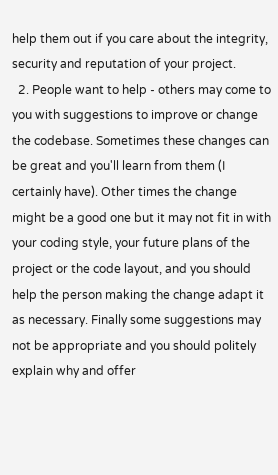help them out if you care about the integrity, security and reputation of your project.
  2. People want to help - others may come to you with suggestions to improve or change the codebase. Sometimes these changes can be great and you'll learn from them (I certainly have). Other times the change might be a good one but it may not fit in with your coding style, your future plans of the project or the code layout, and you should help the person making the change adapt it as necessary. Finally some suggestions may not be appropriate and you should politely explain why and offer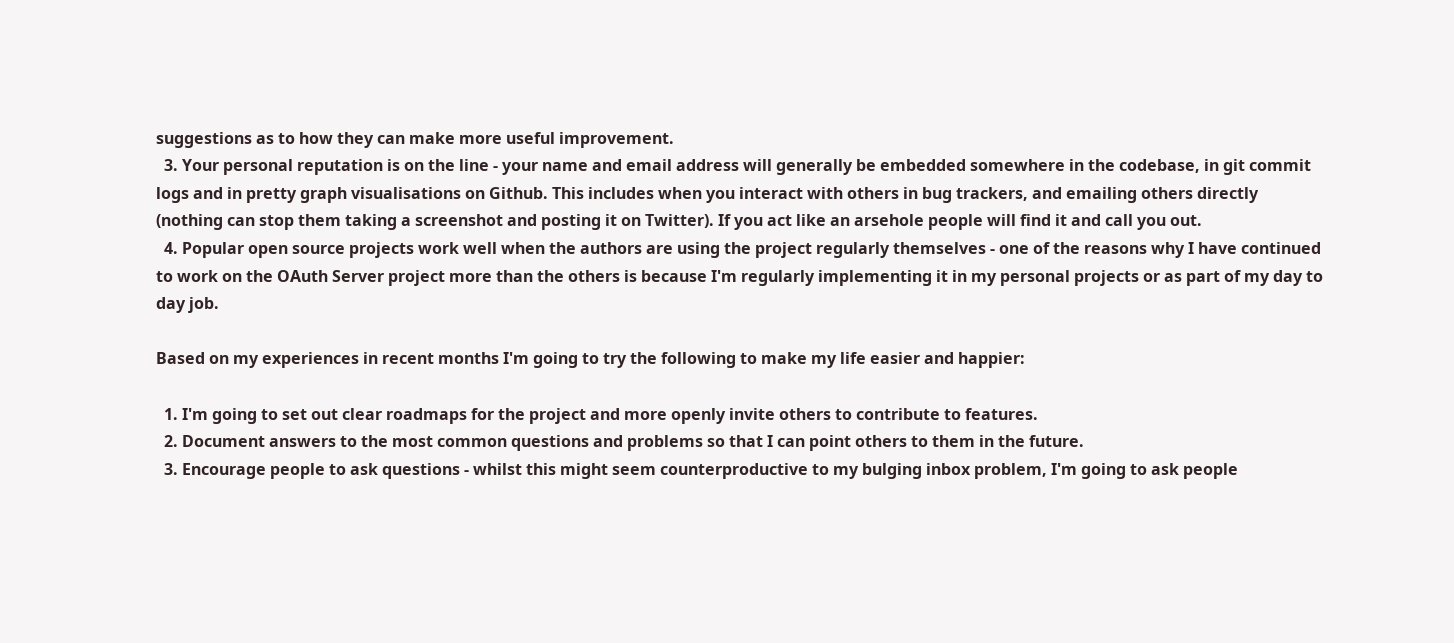suggestions as to how they can make more useful improvement.
  3. Your personal reputation is on the line - your name and email address will generally be embedded somewhere in the codebase, in git commit logs and in pretty graph visualisations on Github. This includes when you interact with others in bug trackers, and emailing others directly (nothing can stop them taking a screenshot and posting it on Twitter). If you act like an arsehole people will find it and call you out.
  4. Popular open source projects work well when the authors are using the project regularly themselves - one of the reasons why I have continued to work on the OAuth Server project more than the others is because I'm regularly implementing it in my personal projects or as part of my day to day job.

Based on my experiences in recent months I'm going to try the following to make my life easier and happier:

  1. I'm going to set out clear roadmaps for the project and more openly invite others to contribute to features.
  2. Document answers to the most common questions and problems so that I can point others to them in the future.
  3. Encourage people to ask questions - whilst this might seem counterproductive to my bulging inbox problem, I'm going to ask people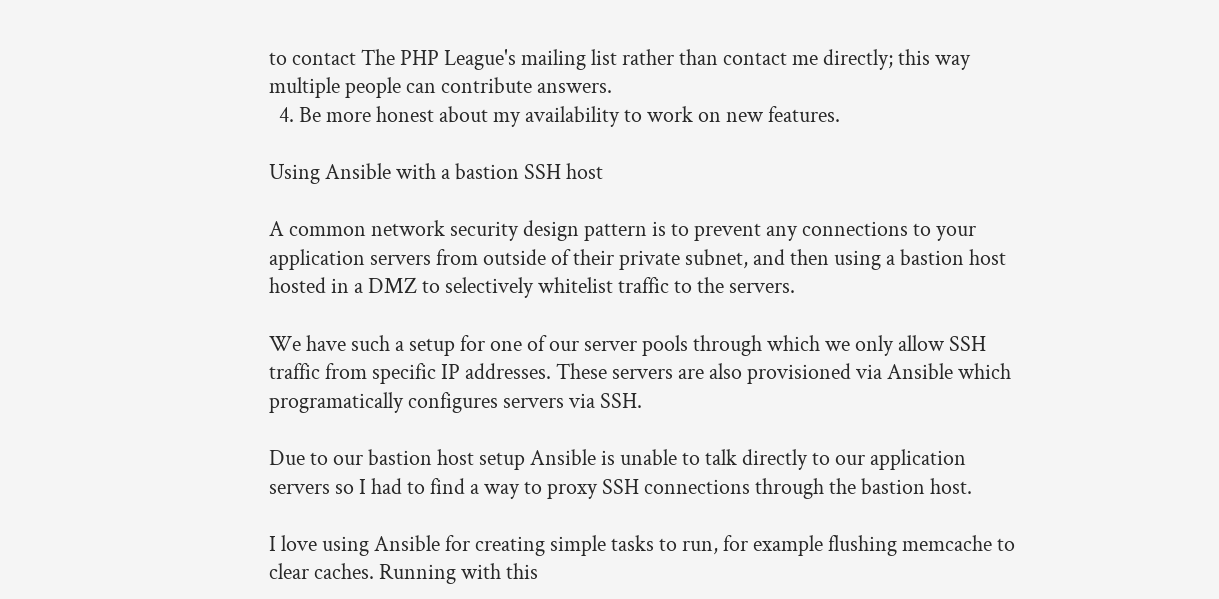to contact The PHP League's mailing list rather than contact me directly; this way multiple people can contribute answers.
  4. Be more honest about my availability to work on new features.

Using Ansible with a bastion SSH host

A common network security design pattern is to prevent any connections to your application servers from outside of their private subnet, and then using a bastion host hosted in a DMZ to selectively whitelist traffic to the servers.

We have such a setup for one of our server pools through which we only allow SSH traffic from specific IP addresses. These servers are also provisioned via Ansible which programatically configures servers via SSH.

Due to our bastion host setup Ansible is unable to talk directly to our application servers so I had to find a way to proxy SSH connections through the bastion host.

I love using Ansible for creating simple tasks to run, for example flushing memcache to clear caches. Running with this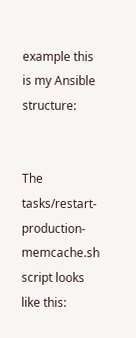example this is my Ansible structure:


The tasks/restart-production-memcache.sh script looks like this: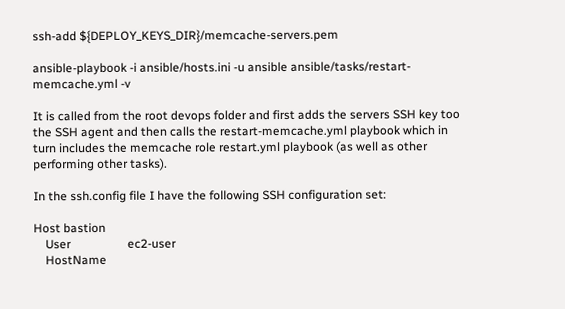ssh-add ${DEPLOY_KEYS_DIR}/memcache-servers.pem

ansible-playbook -i ansible/hosts.ini -u ansible ansible/tasks/restart-memcache.yml -v

It is called from the root devops folder and first adds the servers SSH key too the SSH agent and then calls the restart-memcache.yml playbook which in turn includes the memcache role restart.yml playbook (as well as other performing other tasks).

In the ssh.config file I have the following SSH configuration set:

Host bastion
    User                   ec2-user
    HostName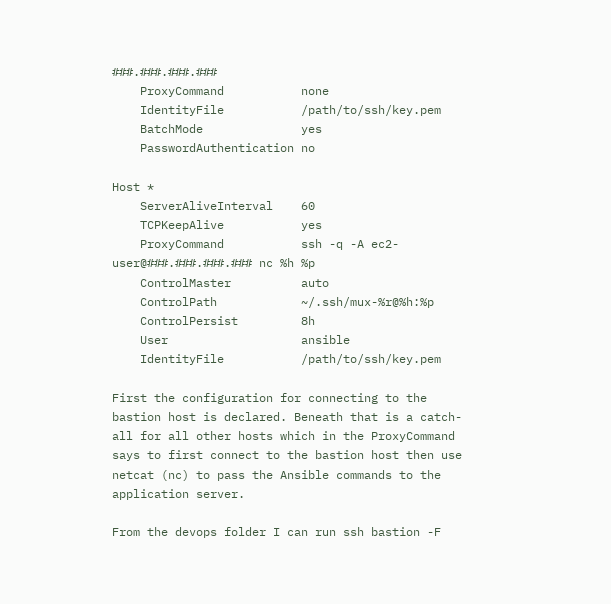###.###.###.###
    ProxyCommand           none
    IdentityFile           /path/to/ssh/key.pem
    BatchMode              yes
    PasswordAuthentication no

Host *
    ServerAliveInterval    60
    TCPKeepAlive           yes
    ProxyCommand           ssh -q -A ec2-user@###.###.###.### nc %h %p
    ControlMaster          auto
    ControlPath            ~/.ssh/mux-%r@%h:%p
    ControlPersist         8h
    User                   ansible
    IdentityFile           /path/to/ssh/key.pem

First the configuration for connecting to the bastion host is declared. Beneath that is a catch-all for all other hosts which in the ProxyCommand says to first connect to the bastion host then use netcat (nc) to pass the Ansible commands to the application server.

From the devops folder I can run ssh bastion -F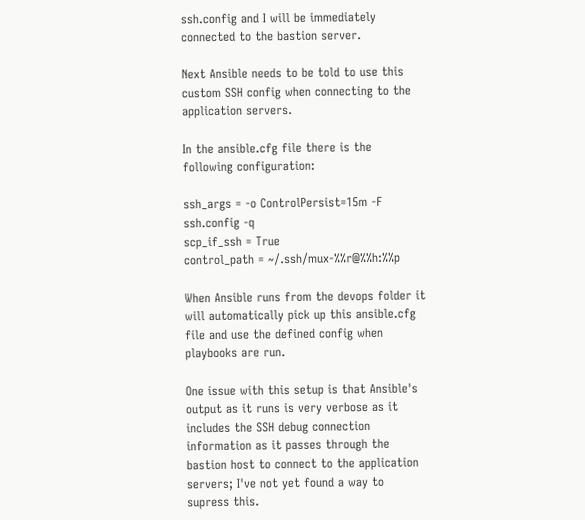ssh.config and I will be immediately connected to the bastion server.

Next Ansible needs to be told to use this custom SSH config when connecting to the application servers.

In the ansible.cfg file there is the following configuration:

ssh_args = -o ControlPersist=15m -F ssh.config -q
scp_if_ssh = True
control_path = ~/.ssh/mux-%%r@%%h:%%p

When Ansible runs from the devops folder it will automatically pick up this ansible.cfg file and use the defined config when playbooks are run.

One issue with this setup is that Ansible's output as it runs is very verbose as it includes the SSH debug connection information as it passes through the bastion host to connect to the application servers; I've not yet found a way to supress this.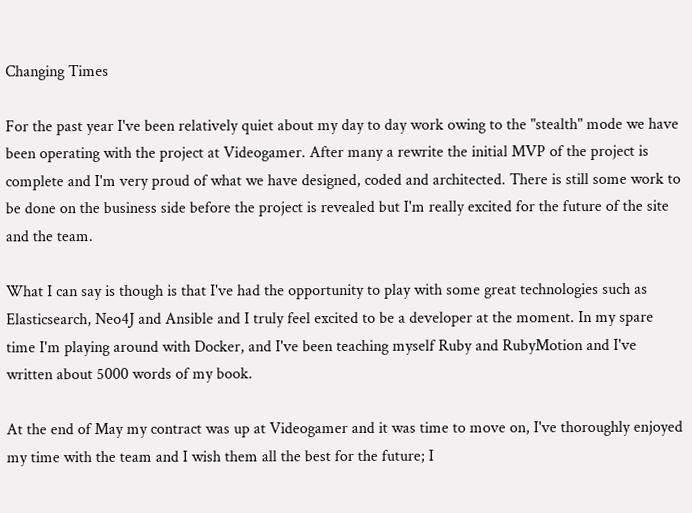Changing Times

For the past year I've been relatively quiet about my day to day work owing to the "stealth" mode we have been operating with the project at Videogamer. After many a rewrite the initial MVP of the project is complete and I'm very proud of what we have designed, coded and architected. There is still some work to be done on the business side before the project is revealed but I'm really excited for the future of the site and the team.

What I can say is though is that I've had the opportunity to play with some great technologies such as Elasticsearch, Neo4J and Ansible and I truly feel excited to be a developer at the moment. In my spare time I'm playing around with Docker, and I've been teaching myself Ruby and RubyMotion and I've written about 5000 words of my book.

At the end of May my contract was up at Videogamer and it was time to move on, I've thoroughly enjoyed my time with the team and I wish them all the best for the future; I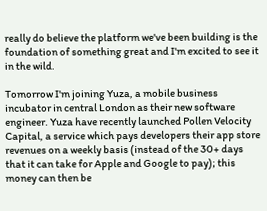really do believe the platform we've been building is the foundation of something great and I'm excited to see it in the wild.

Tomorrow I'm joining Yuza, a mobile business incubator in central London as their new software engineer. Yuza have recently launched Pollen Velocity Capital, a service which pays developers their app store revenues on a weekly basis (instead of the 30+ days that it can take for Apple and Google to pay); this money can then be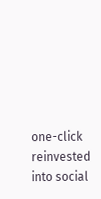one-click reinvested into social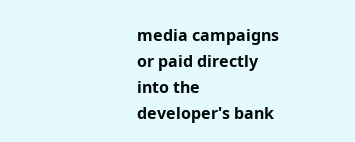media campaigns or paid directly into the developer's bank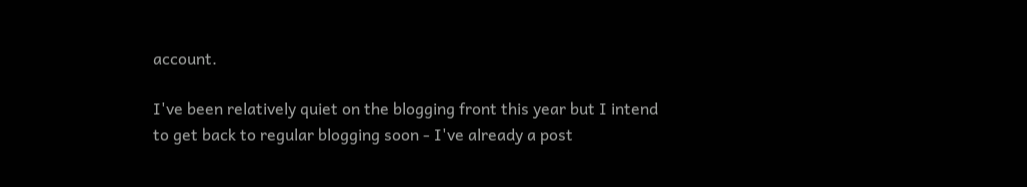account.

I've been relatively quiet on the blogging front this year but I intend to get back to regular blogging soon - I've already a post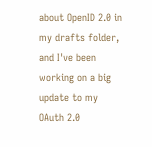about OpenID 2.0 in my drafts folder, and I've been working on a big update to my OAuth 2.0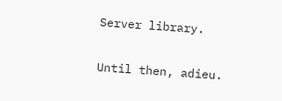Server library.

Until then, adieu.